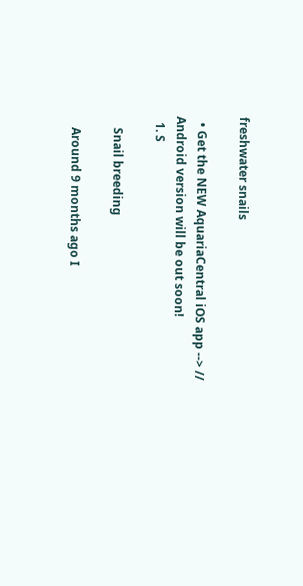freshwater snails

  • Get the NEW AquariaCentral iOS app --> // Android version will be out soon!
  1. S

    Snail breeding

    Around 9 months ago I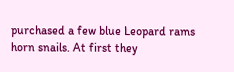purchased a few blue Leopard rams horn snails. At first they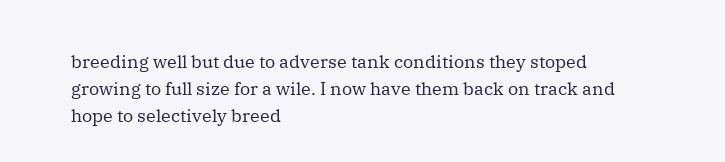breeding well but due to adverse tank conditions they stoped growing to full size for a wile. I now have them back on track and hope to selectively breed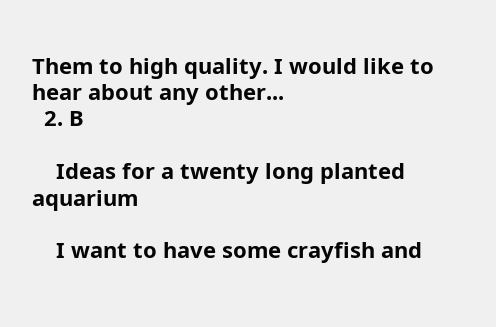Them to high quality. I would like to hear about any other...
  2. B

    Ideas for a twenty long planted aquarium

    I want to have some crayfish and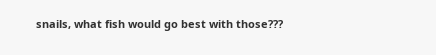snails, what fish would go best with those???